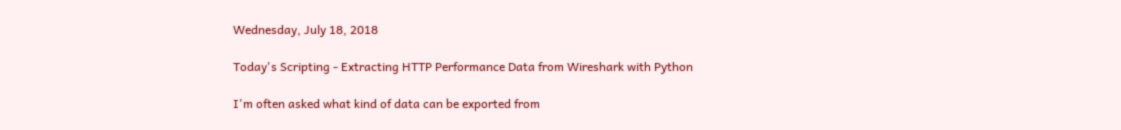Wednesday, July 18, 2018

Today's Scripting - Extracting HTTP Performance Data from Wireshark with Python

I'm often asked what kind of data can be exported from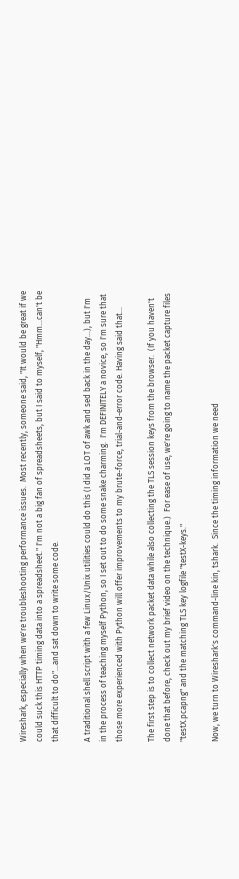Wireshark, especially when we're troubleshooting performance issues.  Most recently, someone said, "It would be great if we could suck this HTTP timing data into a spreadsheet." I'm not a big fan of spreadsheets, but I said to myself, "Hmm...can't be that difficult to do"...and sat down to write some code.

A traditional shell script with a few Linux/Unix utilities could do this (I did a LOT of awk and sed back in the day...), but I'm in the process of teaching myself Python, so I set out to do some snake charming.  I'm DEFINITELY a novice, so I'm sure that those more experienced with Python will offer improvements to my brute-force, trial-and-error code. Having said that...

The first step is to collect network packet data while also collecting the TLS session keys from the browser.  (If you haven't done that before, check out my brief video on the technique.)  For ease of use, we're going to name the packet capture files "testX.pcapng" and the matching TLS key logfile "testX-keys."

Now, we turn to Wireshark's command-line kin, tshark.  Since the timing information we need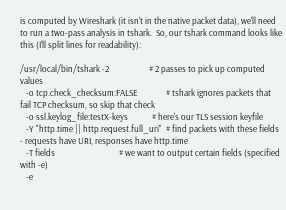is computed by Wireshark (it isn't in the native packet data), we'll need to run a two-pass analysis in tshark.  So, our tshark command looks like this (I'll split lines for readability):

/usr/local/bin/tshark -2                    # 2 passes to pick up computed values
   -o tcp.check_checksum:FALSE              # tshark ignores packets that fail TCP checksum, so skip that check
   -o ssl.keylog_file:testX-keys            # here's our TLS session keyfile
   -Y "http.time || http.request.full_uri"  # find packets with these fields - requests have URI, responses have http.time
   -T fields                                # we want to output certain fields (specified with -e)
   -e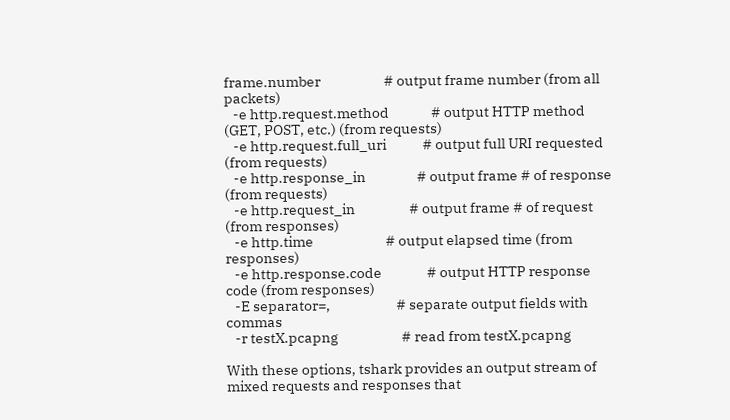frame.number                     # output frame number (from all packets)
   -e http.request.method              # output HTTP method (GET, POST, etc.) (from requests)
   -e http.request.full_uri            # output full URI requested (from requests)
   -e http.response_in                 # output frame # of response (from requests)
   -e http.request_in                  # output frame # of request (from responses)
   -e http.time                        # output elapsed time (from responses)
   -e http.response.code               # output HTTP response code (from responses)
   -E separator=,                      # separate output fields with commas
   -r testX.pcapng                     # read from testX.pcapng

With these options, tshark provides an output stream of mixed requests and responses that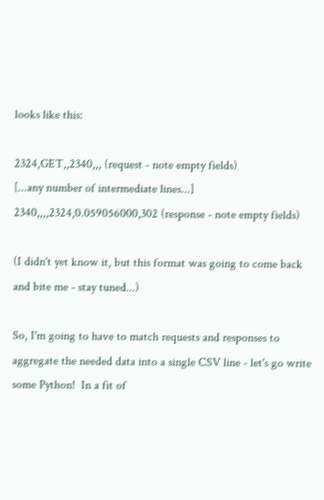looks like this:

2324,GET,,2340,,, (request - note empty fields)
[...any number of intermediate lines...]
2340,,,,2324,0.059056000,302 (response - note empty fields)

(I didn't yet know it, but this format was going to come back and bite me - stay tuned...)

So, I'm going to have to match requests and responses to aggregate the needed data into a single CSV line - let's go write some Python!  In a fit of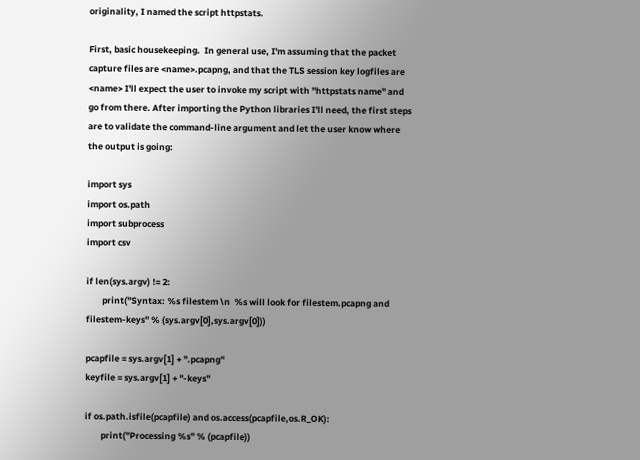originality, I named the script httpstats.

First, basic housekeeping.  In general use, I'm assuming that the packet capture files are <name>.pcapng, and that the TLS session key logfiles are <name> I'll expect the user to invoke my script with "httpstats name" and go from there. After importing the Python libraries I'll need, the first steps are to validate the command-line argument and let the user know where the output is going:

import sys
import os.path
import subprocess
import csv

if len(sys.argv) != 2:
        print("Syntax: %s filestem \n  %s will look for filestem.pcapng and filestem-keys" % (sys.argv[0],sys.argv[0]))

pcapfile = sys.argv[1] + ".pcapng"
keyfile = sys.argv[1] + "-keys"

if os.path.isfile(pcapfile) and os.access(pcapfile,os.R_OK):
        print("Processing %s" % (pcapfile))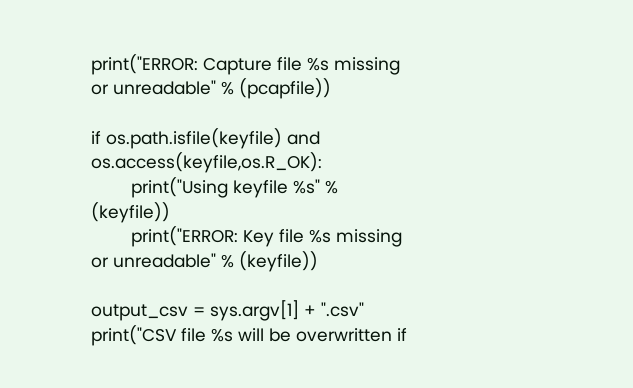print("ERROR: Capture file %s missing or unreadable" % (pcapfile))

if os.path.isfile(keyfile) and os.access(keyfile,os.R_OK):
        print("Using keyfile %s" % (keyfile))
        print("ERROR: Key file %s missing or unreadable" % (keyfile))

output_csv = sys.argv[1] + ".csv"
print("CSV file %s will be overwritten if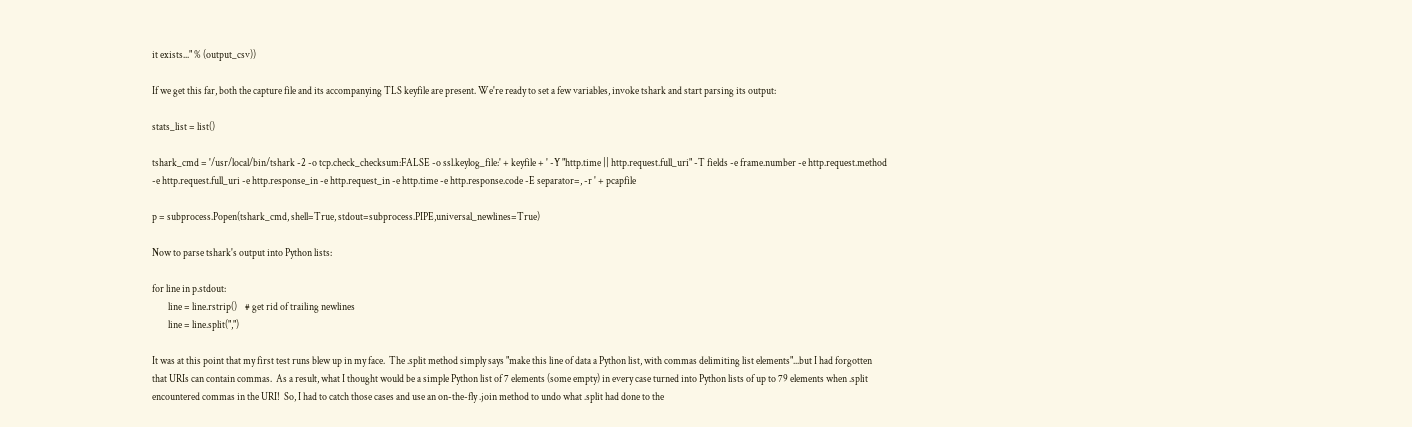it exists..." % (output_csv))

If we get this far, both the capture file and its accompanying TLS keyfile are present. We're ready to set a few variables, invoke tshark and start parsing its output:

stats_list = list()

tshark_cmd = '/usr/local/bin/tshark -2 -o tcp.check_checksum:FALSE -o ssl.keylog_file:' + keyfile + ' -Y "http.time || http.request.full_uri" -T fields -e frame.number -e http.request.method -e http.request.full_uri -e http.response_in -e http.request_in -e http.time -e http.response.code -E separator=, -r ' + pcapfile

p = subprocess.Popen(tshark_cmd, shell=True, stdout=subprocess.PIPE,universal_newlines=True)

Now to parse tshark's output into Python lists:

for line in p.stdout:
        line = line.rstrip()    # get rid of trailing newlines
        line = line.split(",")

It was at this point that my first test runs blew up in my face.  The .split method simply says "make this line of data a Python list, with commas delimiting list elements"...but I had forgotten that URIs can contain commas.  As a result, what I thought would be a simple Python list of 7 elements (some empty) in every case turned into Python lists of up to 79 elements when .split encountered commas in the URI!  So, I had to catch those cases and use an on-the-fly .join method to undo what .split had done to the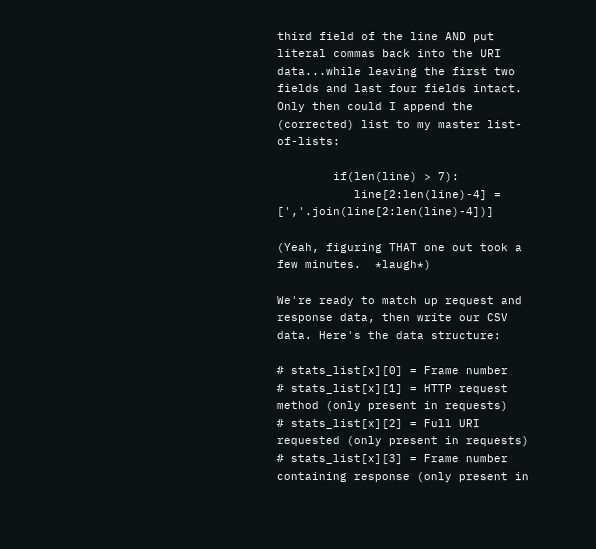third field of the line AND put literal commas back into the URI data...while leaving the first two fields and last four fields intact.  Only then could I append the (corrected) list to my master list-of-lists:

        if(len(line) > 7):
           line[2:len(line)-4] = [','.join(line[2:len(line)-4])]

(Yeah, figuring THAT one out took a few minutes.  *laugh*)

We're ready to match up request and response data, then write our CSV data. Here's the data structure:

# stats_list[x][0] = Frame number
# stats_list[x][1] = HTTP request method (only present in requests)
# stats_list[x][2] = Full URI requested (only present in requests)
# stats_list[x][3] = Frame number containing response (only present in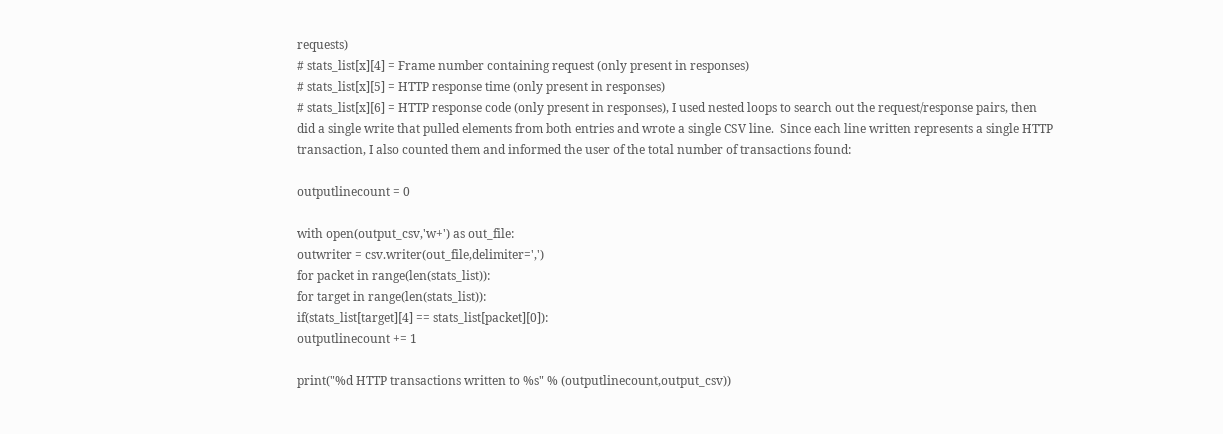requests)
# stats_list[x][4] = Frame number containing request (only present in responses)
# stats_list[x][5] = HTTP response time (only present in responses)
# stats_list[x][6] = HTTP response code (only present in responses), I used nested loops to search out the request/response pairs, then did a single write that pulled elements from both entries and wrote a single CSV line.  Since each line written represents a single HTTP transaction, I also counted them and informed the user of the total number of transactions found:

outputlinecount = 0

with open(output_csv,'w+') as out_file:
outwriter = csv.writer(out_file,delimiter=',')
for packet in range(len(stats_list)):
for target in range(len(stats_list)):
if(stats_list[target][4] == stats_list[packet][0]):
outputlinecount += 1

print("%d HTTP transactions written to %s" % (outputlinecount,output_csv))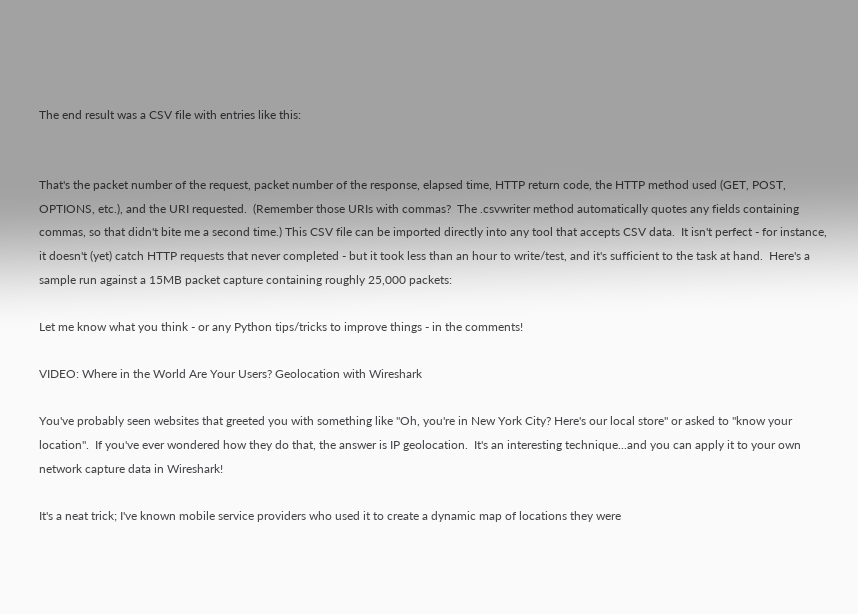The end result was a CSV file with entries like this:


That's the packet number of the request, packet number of the response, elapsed time, HTTP return code, the HTTP method used (GET, POST, OPTIONS, etc.), and the URI requested.  (Remember those URIs with commas?  The .csvwriter method automatically quotes any fields containing commas, so that didn't bite me a second time.) This CSV file can be imported directly into any tool that accepts CSV data.  It isn't perfect - for instance, it doesn't (yet) catch HTTP requests that never completed - but it took less than an hour to write/test, and it's sufficient to the task at hand.  Here's a sample run against a 15MB packet capture containing roughly 25,000 packets:

Let me know what you think - or any Python tips/tricks to improve things - in the comments!

VIDEO: Where in the World Are Your Users? Geolocation with Wireshark

You've probably seen websites that greeted you with something like "Oh, you're in New York City? Here's our local store" or asked to "know your location".  If you've ever wondered how they do that, the answer is IP geolocation.  It's an interesting technique...and you can apply it to your own network capture data in Wireshark!

It's a neat trick; I've known mobile service providers who used it to create a dynamic map of locations they were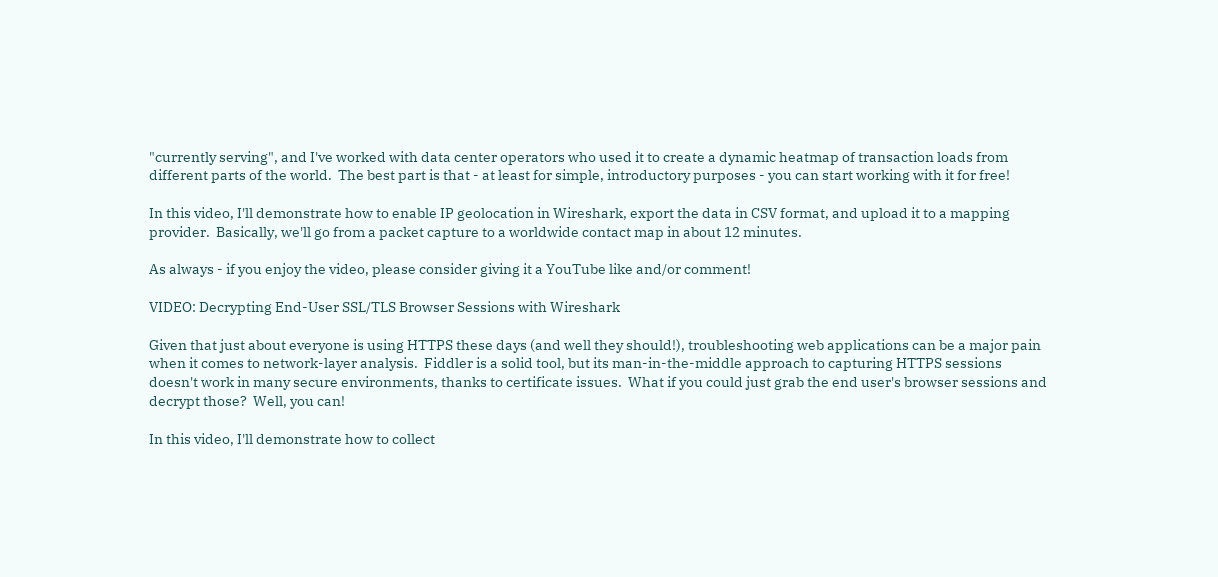"currently serving", and I've worked with data center operators who used it to create a dynamic heatmap of transaction loads from different parts of the world.  The best part is that - at least for simple, introductory purposes - you can start working with it for free!

In this video, I'll demonstrate how to enable IP geolocation in Wireshark, export the data in CSV format, and upload it to a mapping provider.  Basically, we'll go from a packet capture to a worldwide contact map in about 12 minutes.

As always - if you enjoy the video, please consider giving it a YouTube like and/or comment!

VIDEO: Decrypting End-User SSL/TLS Browser Sessions with Wireshark

Given that just about everyone is using HTTPS these days (and well they should!), troubleshooting web applications can be a major pain when it comes to network-layer analysis.  Fiddler is a solid tool, but its man-in-the-middle approach to capturing HTTPS sessions doesn't work in many secure environments, thanks to certificate issues.  What if you could just grab the end user's browser sessions and decrypt those?  Well, you can!

In this video, I'll demonstrate how to collect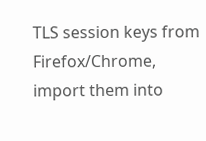TLS session keys from Firefox/Chrome, import them into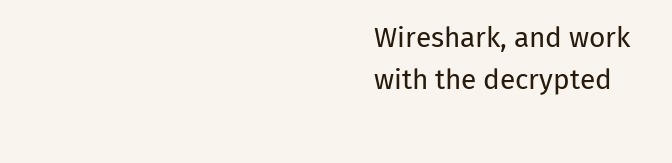Wireshark, and work with the decrypted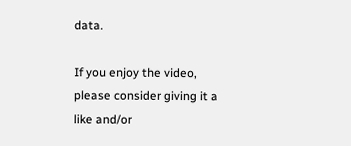data.

If you enjoy the video, please consider giving it a like and/or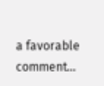a favorable comment...